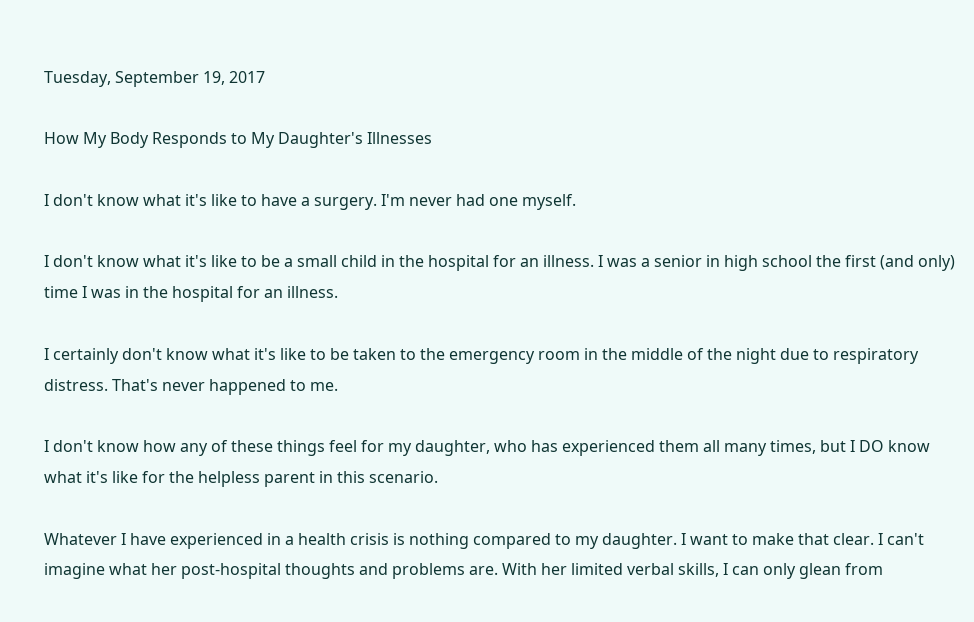Tuesday, September 19, 2017

How My Body Responds to My Daughter's Illnesses

I don't know what it's like to have a surgery. I'm never had one myself.

I don't know what it's like to be a small child in the hospital for an illness. I was a senior in high school the first (and only) time I was in the hospital for an illness.

I certainly don't know what it's like to be taken to the emergency room in the middle of the night due to respiratory distress. That's never happened to me.

I don't know how any of these things feel for my daughter, who has experienced them all many times, but I DO know what it's like for the helpless parent in this scenario.

Whatever I have experienced in a health crisis is nothing compared to my daughter. I want to make that clear. I can't imagine what her post-hospital thoughts and problems are. With her limited verbal skills, I can only glean from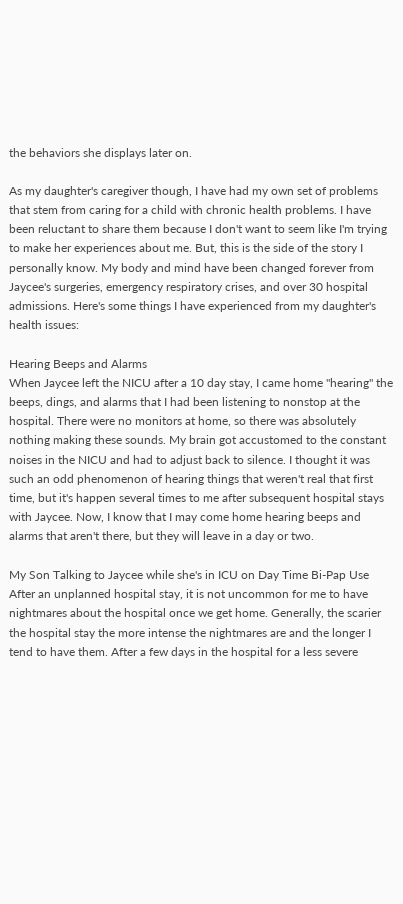the behaviors she displays later on.

As my daughter's caregiver though, I have had my own set of problems that stem from caring for a child with chronic health problems. I have been reluctant to share them because I don't want to seem like I'm trying to make her experiences about me. But, this is the side of the story I personally know. My body and mind have been changed forever from Jaycee's surgeries, emergency respiratory crises, and over 30 hospital admissions. Here's some things I have experienced from my daughter's health issues:

Hearing Beeps and Alarms
When Jaycee left the NICU after a 10 day stay, I came home "hearing" the beeps, dings, and alarms that I had been listening to nonstop at the hospital. There were no monitors at home, so there was absolutely nothing making these sounds. My brain got accustomed to the constant noises in the NICU and had to adjust back to silence. I thought it was such an odd phenomenon of hearing things that weren't real that first time, but it's happen several times to me after subsequent hospital stays with Jaycee. Now, I know that I may come home hearing beeps and alarms that aren't there, but they will leave in a day or two.

My Son Talking to Jaycee while she's in ICU on Day Time Bi-Pap Use
After an unplanned hospital stay, it is not uncommon for me to have nightmares about the hospital once we get home. Generally, the scarier the hospital stay the more intense the nightmares are and the longer I tend to have them. After a few days in the hospital for a less severe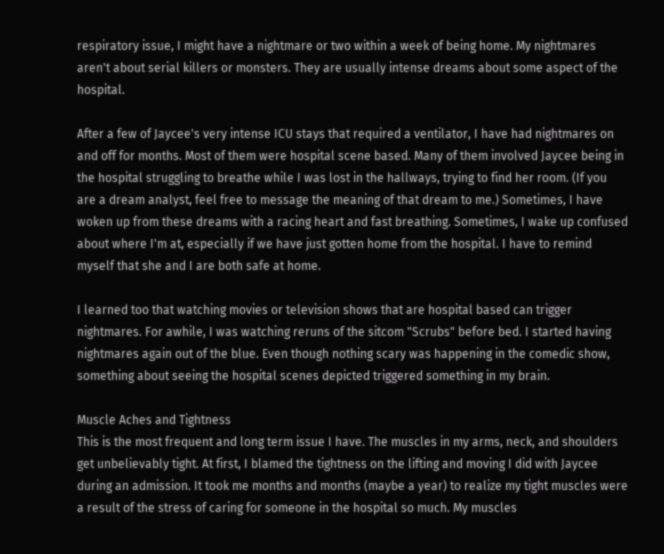respiratory issue, I might have a nightmare or two within a week of being home. My nightmares aren't about serial killers or monsters. They are usually intense dreams about some aspect of the hospital.

After a few of Jaycee's very intense ICU stays that required a ventilator, I have had nightmares on and off for months. Most of them were hospital scene based. Many of them involved Jaycee being in the hospital struggling to breathe while I was lost in the hallways, trying to find her room. (If you are a dream analyst, feel free to message the meaning of that dream to me.) Sometimes, I have woken up from these dreams with a racing heart and fast breathing. Sometimes, I wake up confused about where I'm at, especially if we have just gotten home from the hospital. I have to remind myself that she and I are both safe at home.

I learned too that watching movies or television shows that are hospital based can trigger nightmares. For awhile, I was watching reruns of the sitcom "Scrubs" before bed. I started having nightmares again out of the blue. Even though nothing scary was happening in the comedic show, something about seeing the hospital scenes depicted triggered something in my brain.

Muscle Aches and Tightness
This is the most frequent and long term issue I have. The muscles in my arms, neck, and shoulders get unbelievably tight. At first, I blamed the tightness on the lifting and moving I did with Jaycee during an admission. It took me months and months (maybe a year) to realize my tight muscles were a result of the stress of caring for someone in the hospital so much. My muscles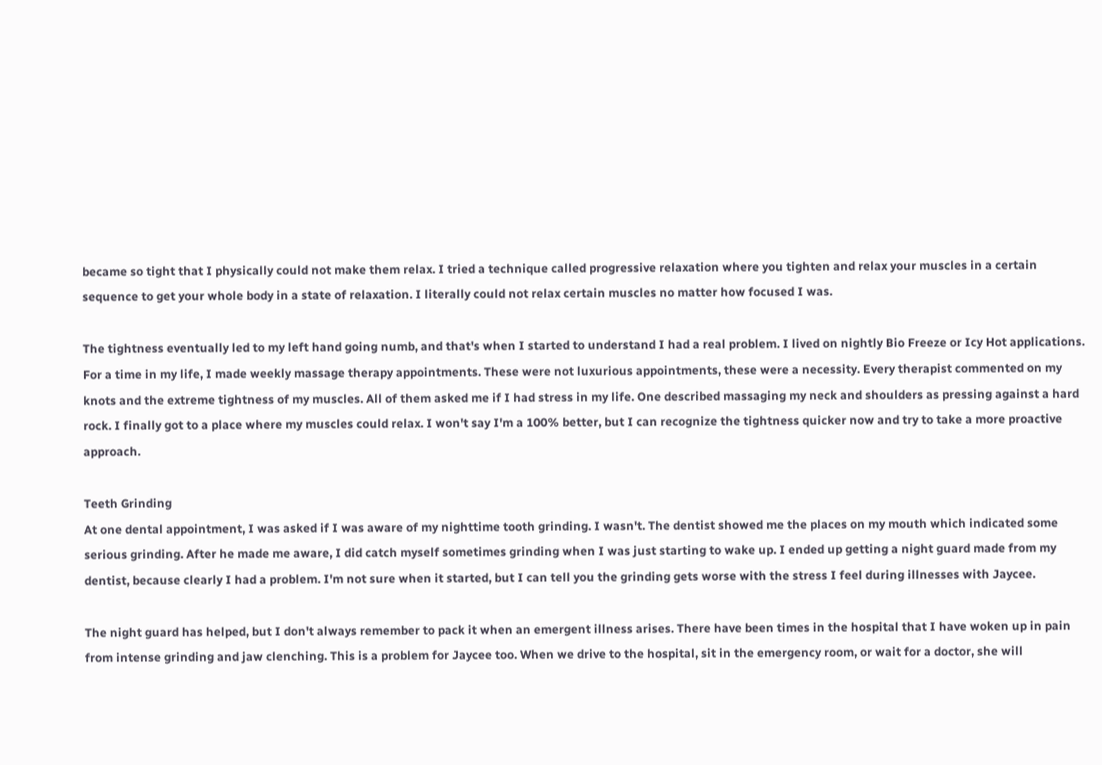became so tight that I physically could not make them relax. I tried a technique called progressive relaxation where you tighten and relax your muscles in a certain sequence to get your whole body in a state of relaxation. I literally could not relax certain muscles no matter how focused I was.

The tightness eventually led to my left hand going numb, and that's when I started to understand I had a real problem. I lived on nightly Bio Freeze or Icy Hot applications. For a time in my life, I made weekly massage therapy appointments. These were not luxurious appointments, these were a necessity. Every therapist commented on my knots and the extreme tightness of my muscles. All of them asked me if I had stress in my life. One described massaging my neck and shoulders as pressing against a hard rock. I finally got to a place where my muscles could relax. I won't say I'm a 100% better, but I can recognize the tightness quicker now and try to take a more proactive approach.

Teeth Grinding
At one dental appointment, I was asked if I was aware of my nighttime tooth grinding. I wasn't. The dentist showed me the places on my mouth which indicated some serious grinding. After he made me aware, I did catch myself sometimes grinding when I was just starting to wake up. I ended up getting a night guard made from my dentist, because clearly I had a problem. I'm not sure when it started, but I can tell you the grinding gets worse with the stress I feel during illnesses with Jaycee.

The night guard has helped, but I don't always remember to pack it when an emergent illness arises. There have been times in the hospital that I have woken up in pain from intense grinding and jaw clenching. This is a problem for Jaycee too. When we drive to the hospital, sit in the emergency room, or wait for a doctor, she will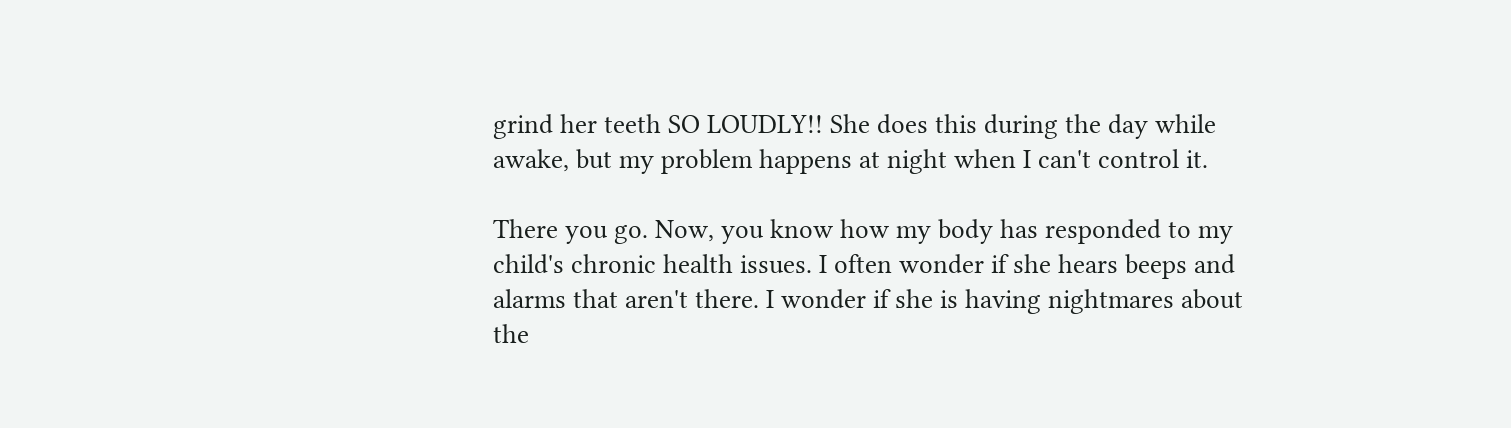grind her teeth SO LOUDLY!! She does this during the day while awake, but my problem happens at night when I can't control it.

There you go. Now, you know how my body has responded to my child's chronic health issues. I often wonder if she hears beeps and alarms that aren't there. I wonder if she is having nightmares about the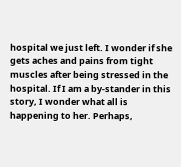hospital we just left. I wonder if she gets aches and pains from tight muscles after being stressed in the hospital. If I am a by-stander in this story, I wonder what all is happening to her. Perhaps,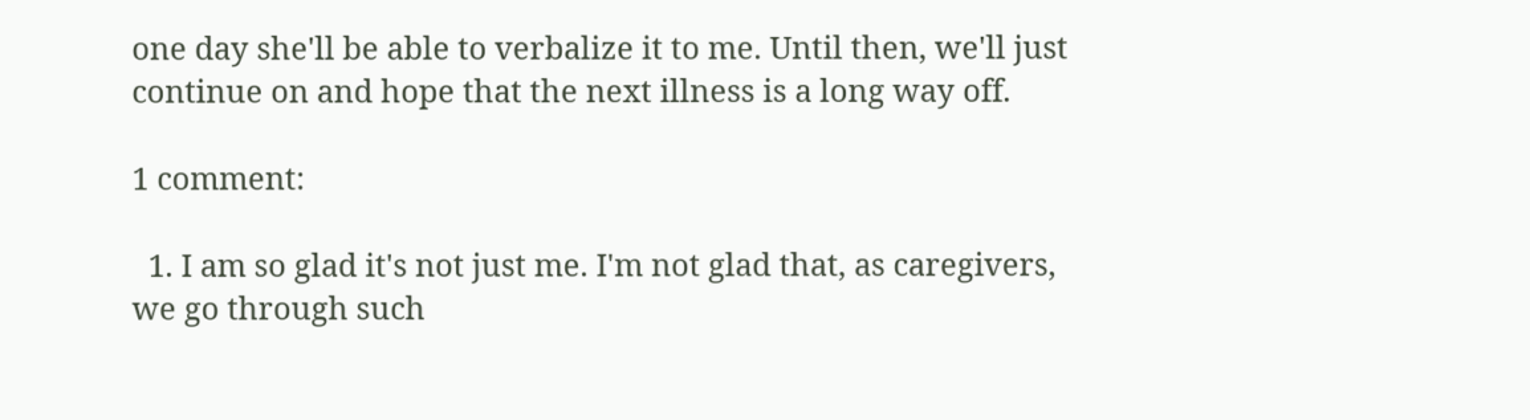one day she'll be able to verbalize it to me. Until then, we'll just continue on and hope that the next illness is a long way off.

1 comment:

  1. I am so glad it's not just me. I'm not glad that, as caregivers, we go through such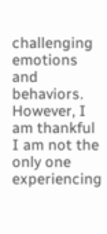challenging emotions and behaviors. However, I am thankful I am not the only one experiencing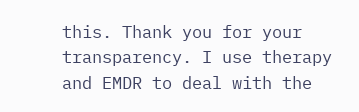this. Thank you for your transparency. I use therapy and EMDR to deal with the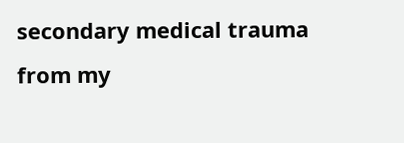secondary medical trauma from my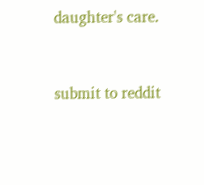daughter's care.


submit to reddit